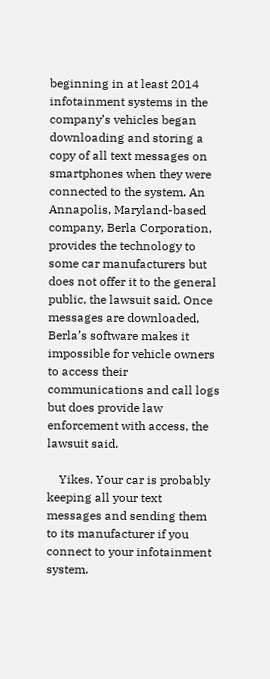beginning in at least 2014 infotainment systems in the company’s vehicles began downloading and storing a copy of all text messages on smartphones when they were connected to the system. An Annapolis, Maryland-based company, Berla Corporation, provides the technology to some car manufacturers but does not offer it to the general public, the lawsuit said. Once messages are downloaded, Berla’s software makes it impossible for vehicle owners to access their communications and call logs but does provide law enforcement with access, the lawsuit said.

    Yikes. Your car is probably keeping all your text messages and sending them to its manufacturer if you connect to your infotainment system.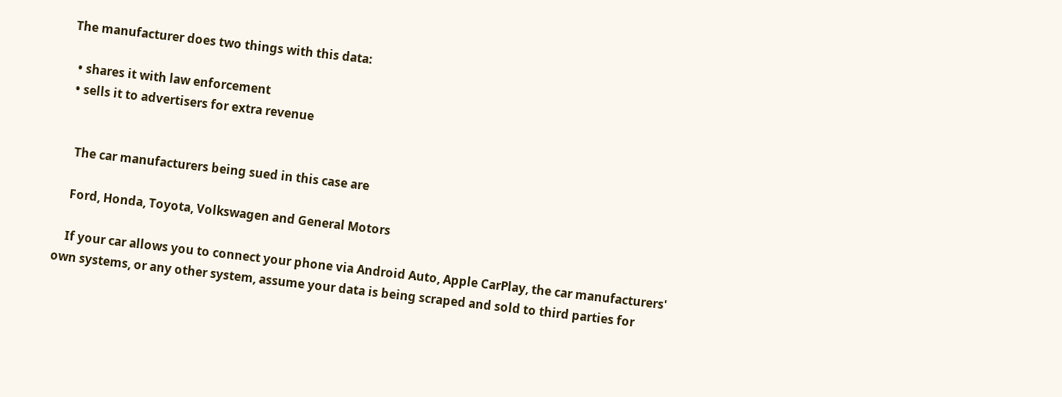The manufacturer does two things with this data:

  • shares it with law enforcement
  • sells it to advertisers for extra revenue


    The car manufacturers being sued in this case are

    Ford, Honda, Toyota, Volkswagen and General Motors

    If your car allows you to connect your phone via Android Auto, Apple CarPlay, the car manufacturers' own systems, or any other system, assume your data is being scraped and sold to third parties for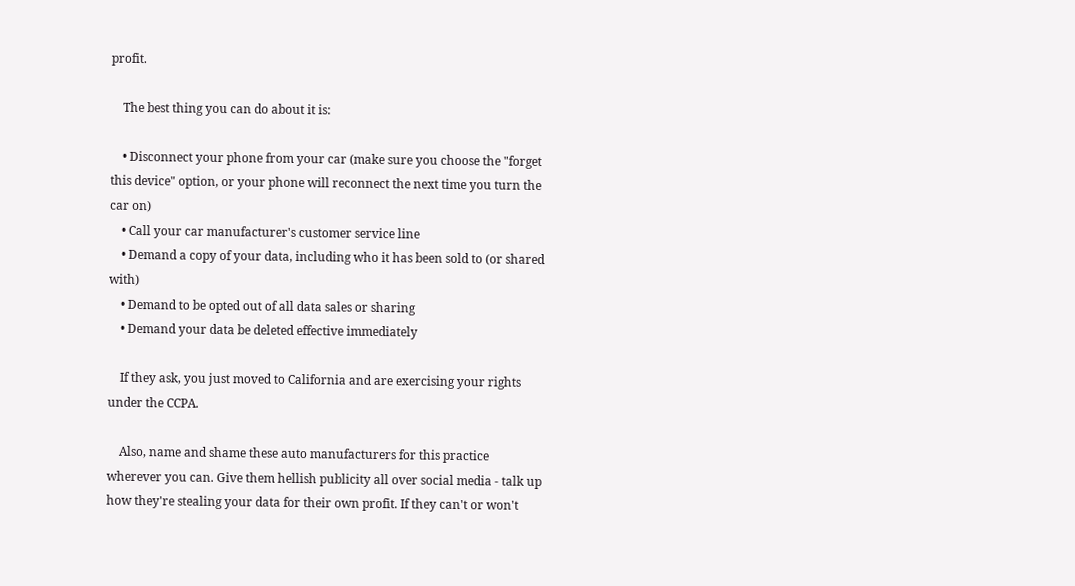profit.

    The best thing you can do about it is:

    • Disconnect your phone from your car (make sure you choose the "forget this device" option, or your phone will reconnect the next time you turn the car on)
    • Call your car manufacturer's customer service line
    • Demand a copy of your data, including who it has been sold to (or shared with)
    • Demand to be opted out of all data sales or sharing
    • Demand your data be deleted effective immediately

    If they ask, you just moved to California and are exercising your rights under the CCPA.

    Also, name and shame these auto manufacturers for this practice wherever you can. Give them hellish publicity all over social media - talk up how they're stealing your data for their own profit. If they can't or won't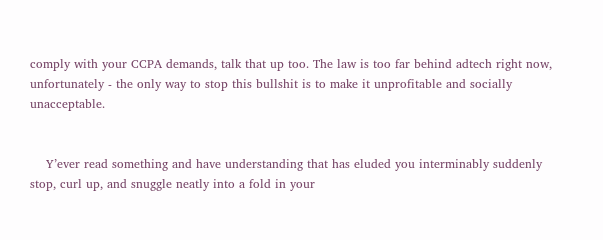comply with your CCPA demands, talk that up too. The law is too far behind adtech right now, unfortunately - the only way to stop this bullshit is to make it unprofitable and socially unacceptable.


    Y’ever read something and have understanding that has eluded you interminably suddenly stop, curl up, and snuggle neatly into a fold in your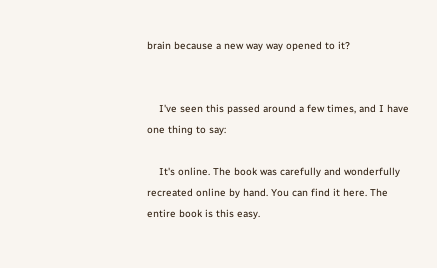brain because a new way way opened to it?


    I've seen this passed around a few times, and I have one thing to say:

    It's online. The book was carefully and wonderfully recreated online by hand. You can find it here. The entire book is this easy.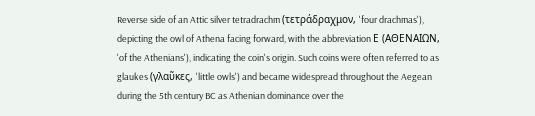Reverse side of an Attic silver tetradrachm (τετράδραχμον, 'four drachmas'), depicting the owl of Athena facing forward, with the abbreviation Ε (ΑΘΕΝΑΙΩΝ, 'of the Athenians'), indicating the coin's origin. Such coins were often referred to as glaukes (γλαῦκες, 'little owls') and became widespread throughout the Aegean during the 5th century BC as Athenian dominance over the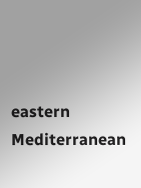eastern Mediterranean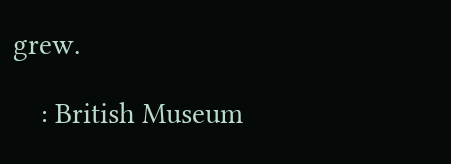grew.

    : British Museum